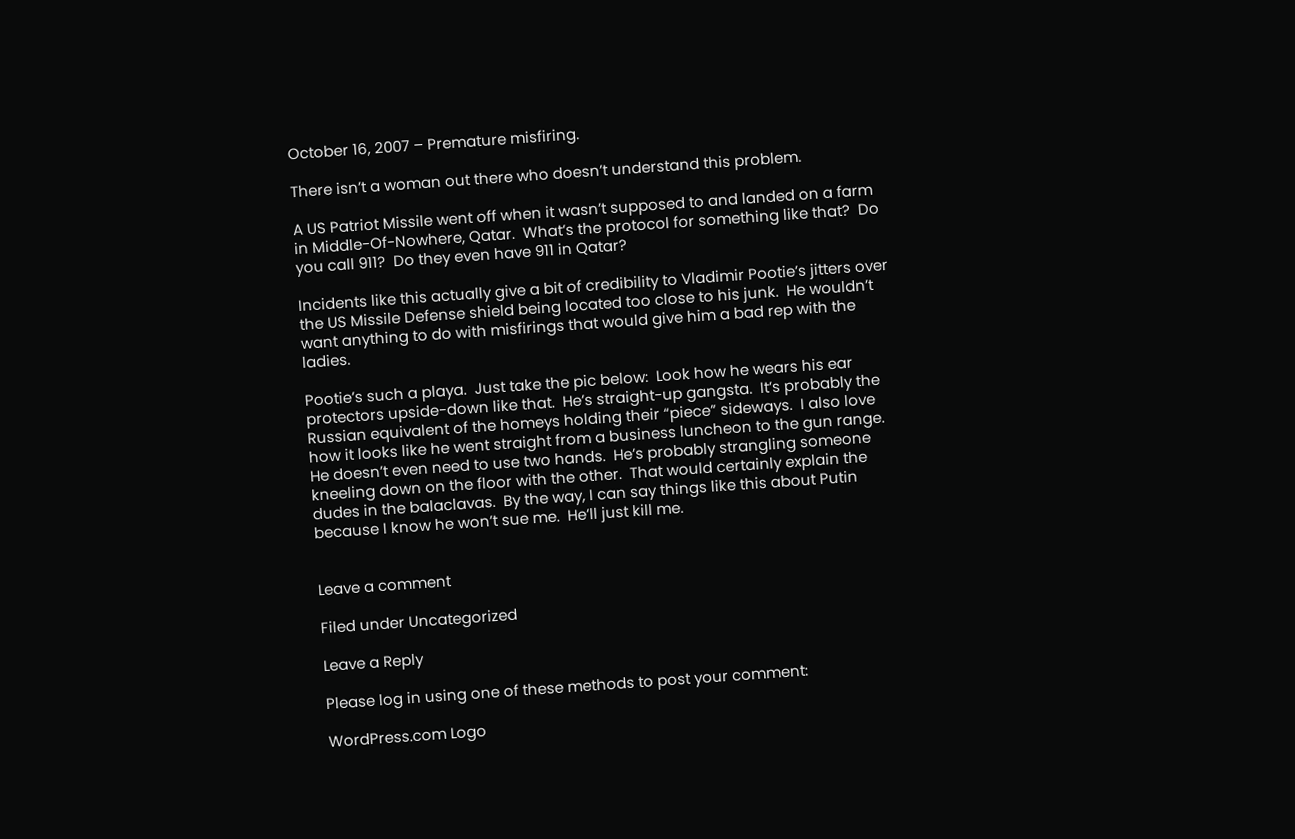October 16, 2007 – Premature misfiring.

There isn’t a woman out there who doesn’t understand this problem.

A US Patriot Missile went off when it wasn’t supposed to and landed on a farm in Middle-Of-Nowhere, Qatar.  What’s the protocol for something like that?  Do you call 911?  Do they even have 911 in Qatar?

Incidents like this actually give a bit of credibility to Vladimir Pootie’s jitters over the US Missile Defense shield being located too close to his junk.  He wouldn’t want anything to do with misfirings that would give him a bad rep with the ladies.

Pootie’s such a playa.  Just take the pic below:  Look how he wears his ear protectors upside-down like that.  He’s straight-up gangsta.  It’s probably the Russian equivalent of the homeys holding their “piece” sideways.  I also love how it looks like he went straight from a business luncheon to the gun range.  He doesn’t even need to use two hands.  He’s probably strangling someone kneeling down on the floor with the other.  That would certainly explain the dudes in the balaclavas.  By the way, I can say things like this about Putin because I know he won’t sue me.  He’ll just kill me.


Leave a comment

Filed under Uncategorized

Leave a Reply

Please log in using one of these methods to post your comment:

WordPress.com Logo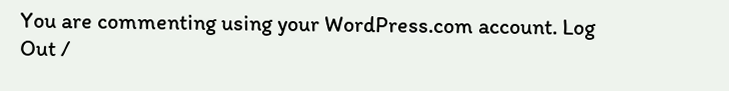You are commenting using your WordPress.com account. Log Out /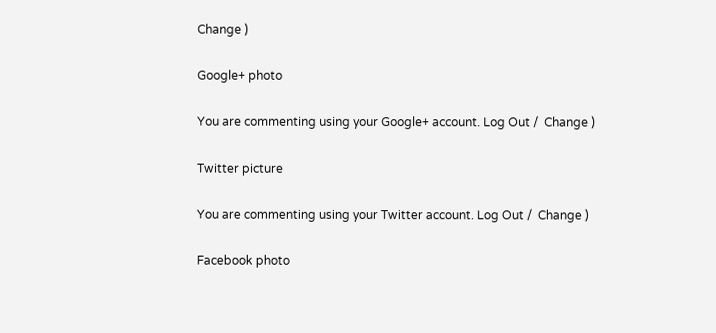Change )

Google+ photo

You are commenting using your Google+ account. Log Out /  Change )

Twitter picture

You are commenting using your Twitter account. Log Out /  Change )

Facebook photo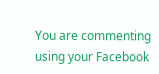You are commenting using your Facebook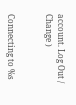account. Log Out /  Change )


Connecting to %s